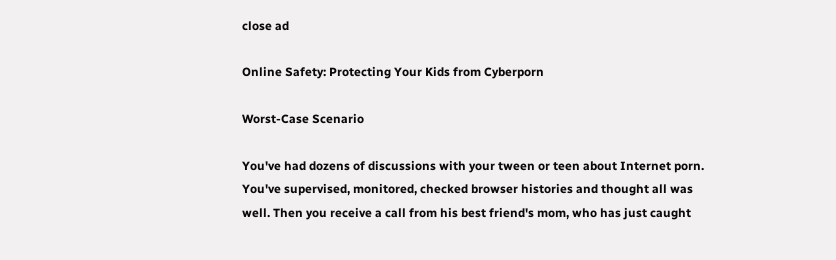close ad

Online Safety: Protecting Your Kids from Cyberporn

Worst-Case Scenario

You've had dozens of discussions with your tween or teen about Internet porn. You've supervised, monitored, checked browser histories and thought all was well. Then you receive a call from his best friend's mom, who has just caught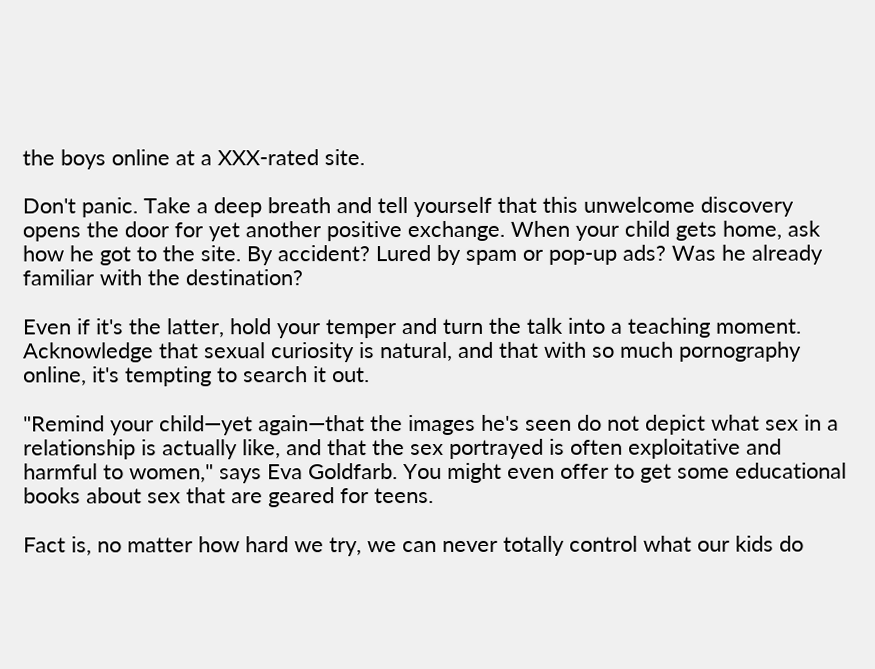the boys online at a XXX-rated site.

Don't panic. Take a deep breath and tell yourself that this unwelcome discovery opens the door for yet another positive exchange. When your child gets home, ask how he got to the site. By accident? Lured by spam or pop-up ads? Was he already familiar with the destination?

Even if it's the latter, hold your temper and turn the talk into a teaching moment. Acknowledge that sexual curiosity is natural, and that with so much pornography online, it's tempting to search it out.

"Remind your child—yet again—that the images he's seen do not depict what sex in a relationship is actually like, and that the sex portrayed is often exploitative and harmful to women," says Eva Goldfarb. You might even offer to get some educational books about sex that are geared for teens.

Fact is, no matter how hard we try, we can never totally control what our kids do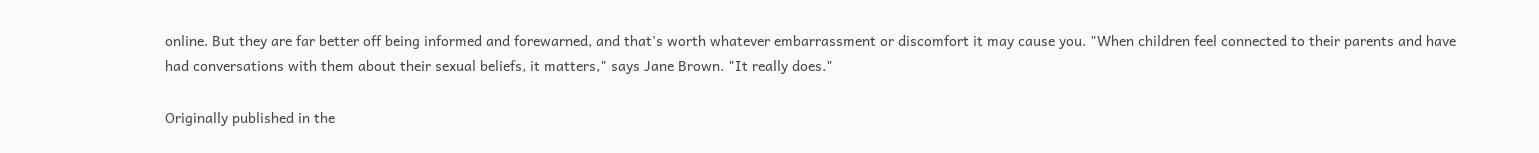online. But they are far better off being informed and forewarned, and that's worth whatever embarrassment or discomfort it may cause you. "When children feel connected to their parents and have had conversations with them about their sexual beliefs, it matters," says Jane Brown. "It really does."

Originally published in the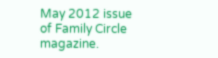May 2012 issue of Family Circle magazine.